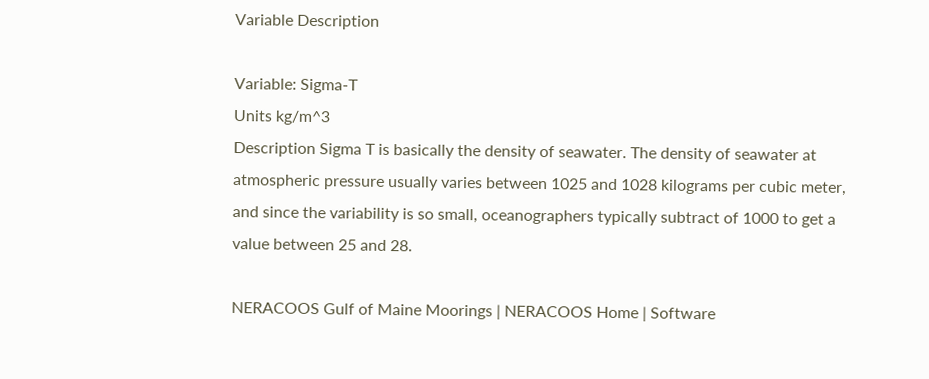Variable Description

Variable: Sigma-T
Units kg/m^3
Description Sigma T is basically the density of seawater. The density of seawater at atmospheric pressure usually varies between 1025 and 1028 kilograms per cubic meter, and since the variability is so small, oceanographers typically subtract of 1000 to get a value between 25 and 28.

NERACOOS Gulf of Maine Moorings | NERACOOS Home | Software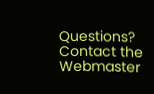Questions? Contact the Webmaster